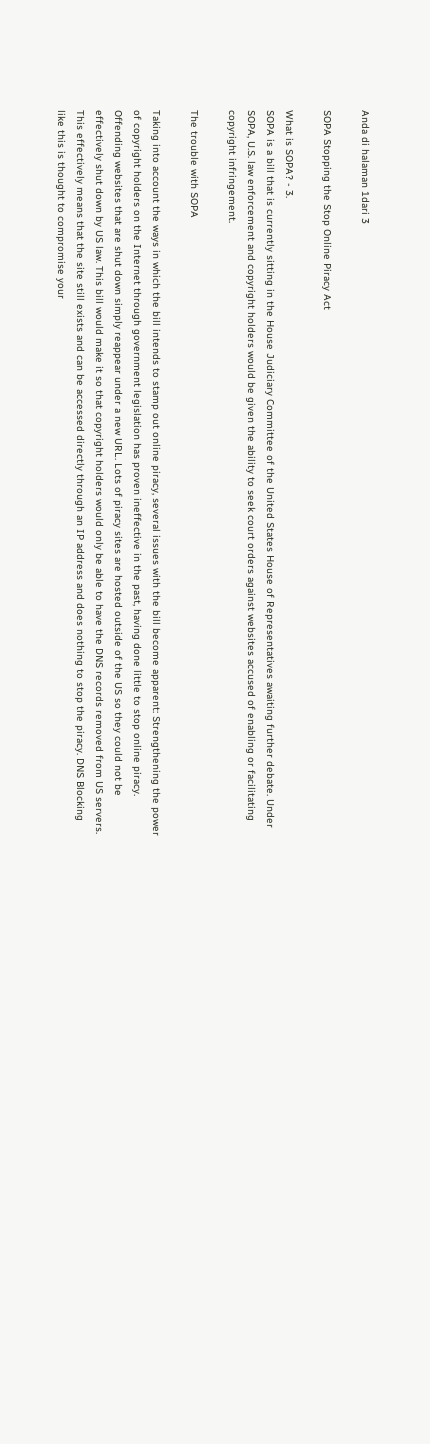Anda di halaman 1dari 3

SOPA Stopping the Stop Online Piracy Act

What is SOPA? - 3.
SOPA is a bill that is currently sitting in the House Judiciary Committee of the United States House of Representatives awaiting further debate. Under SOPA, U.S. law enforcement and copyright holders would be given the ability to seek court orders against websites accused of enabling or facilitating copyright infringement.

The trouble with SOPA

Taking into account the ways in which the bill intends to stamp out online piracy, several issues with the bill become apparent: Strengthening the power of copyright holders on the Internet through government legislation has proven ineffective in the past, having done little to stop online piracy. Offending websites that are shut down simply reappear under a new URL. Lots of piracy sites are hosted outside of the US so they could not be effectively shut down by US law. This bill would make it so that copyright holders would only be able to have the DNS records removed from US servers. This effectively means that the site still exists and can be accessed directly through an IP address and does nothing to stop the piracy. DNS Blocking like this is thought to compromise your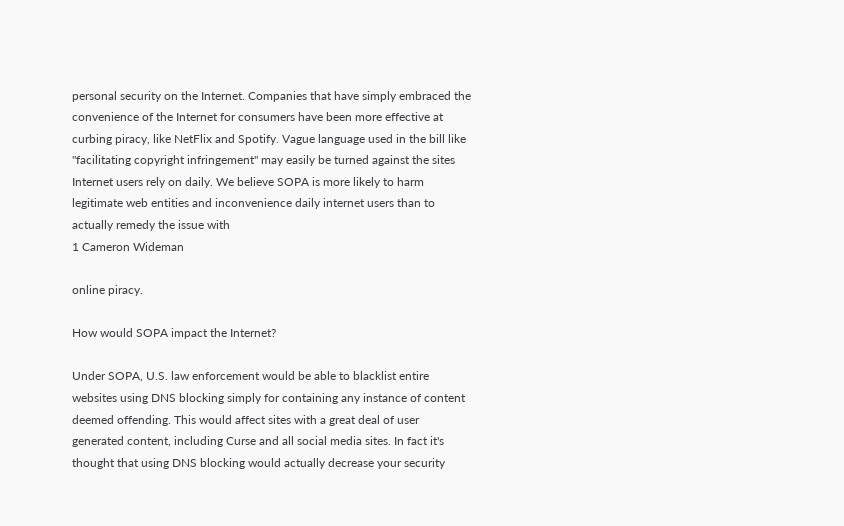personal security on the Internet. Companies that have simply embraced the convenience of the Internet for consumers have been more effective at curbing piracy, like NetFlix and Spotify. Vague language used in the bill like "facilitating copyright infringement" may easily be turned against the sites Internet users rely on daily. We believe SOPA is more likely to harm legitimate web entities and inconvenience daily internet users than to actually remedy the issue with
1 Cameron Wideman

online piracy.

How would SOPA impact the Internet?

Under SOPA, U.S. law enforcement would be able to blacklist entire websites using DNS blocking simply for containing any instance of content deemed offending. This would affect sites with a great deal of user generated content, including Curse and all social media sites. In fact it's thought that using DNS blocking would actually decrease your security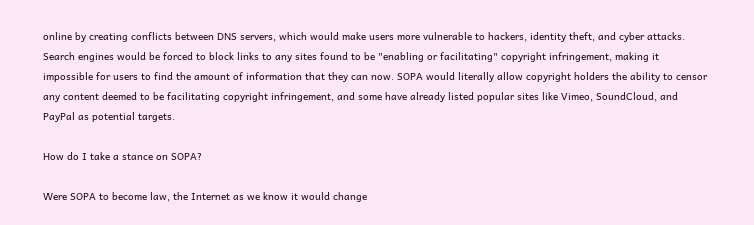online by creating conflicts between DNS servers, which would make users more vulnerable to hackers, identity theft, and cyber attacks. Search engines would be forced to block links to any sites found to be "enabling or facilitating" copyright infringement, making it impossible for users to find the amount of information that they can now. SOPA would literally allow copyright holders the ability to censor any content deemed to be facilitating copyright infringement, and some have already listed popular sites like Vimeo, SoundCloud, and PayPal as potential targets.

How do I take a stance on SOPA?

Were SOPA to become law, the Internet as we know it would change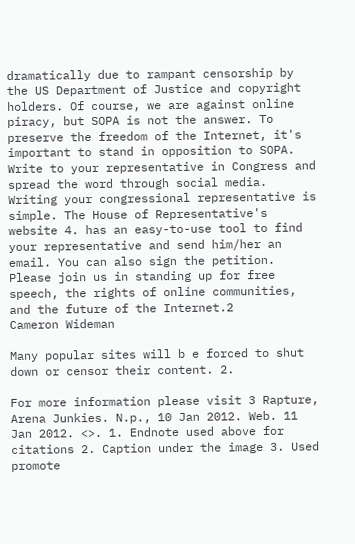dramatically due to rampant censorship by the US Department of Justice and copyright holders. Of course, we are against online piracy, but SOPA is not the answer. To preserve the freedom of the Internet, it's important to stand in opposition to SOPA. Write to your representative in Congress and spread the word through social media. Writing your congressional representative is simple. The House of Representative's website 4. has an easy-to-use tool to find your representative and send him/her an email. You can also sign the petition. Please join us in standing up for free speech, the rights of online communities, and the future of the Internet.2
Cameron Wideman

Many popular sites will b e forced to shut down or censor their content. 2.

For more information please visit 3 Rapture, Arena Junkies. N.p., 10 Jan 2012. Web. 11 Jan 2012. <>. 1. Endnote used above for citations 2. Caption under the image 3. Used promote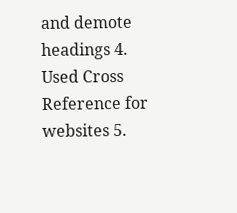and demote headings 4. Used Cross Reference for websites 5.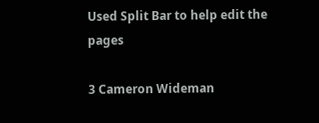Used Split Bar to help edit the pages

3 Cameron Wideman